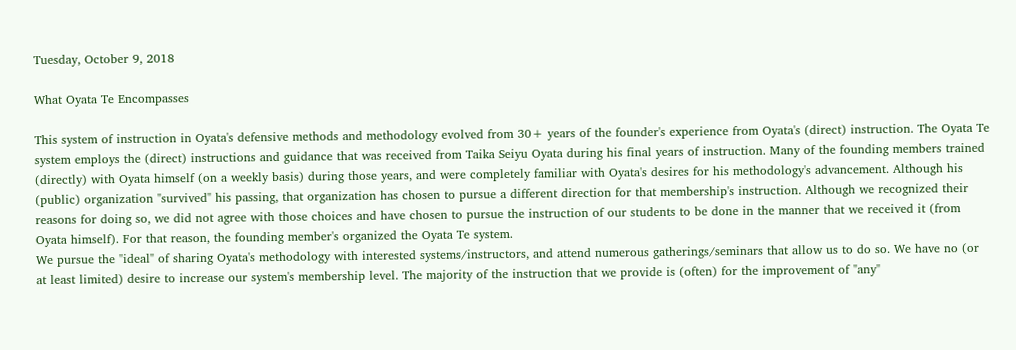Tuesday, October 9, 2018

What Oyata Te Encompasses

This system of instruction in Oyata's defensive methods and methodology evolved from 30+ years of the founder's experience from Oyata's (direct) instruction. The Oyata Te system employs the (direct) instructions and guidance that was received from Taika Seiyu Oyata during his final years of instruction. Many of the founding members trained (directly) with Oyata himself (on a weekly basis) during those years, and were completely familiar with Oyata's desires for his methodology's advancement. Although his (public) organization "survived" his passing, that organization has chosen to pursue a different direction for that membership's instruction. Although we recognized their reasons for doing so, we did not agree with those choices and have chosen to pursue the instruction of our students to be done in the manner that we received it (from Oyata himself). For that reason, the founding member's organized the Oyata Te system.
We pursue the "ideal" of sharing Oyata's methodology with interested systems/instructors, and attend numerous gatherings/seminars that allow us to do so. We have no (or at least limited) desire to increase our system's membership level. The majority of the instruction that we provide is (often) for the improvement of "any"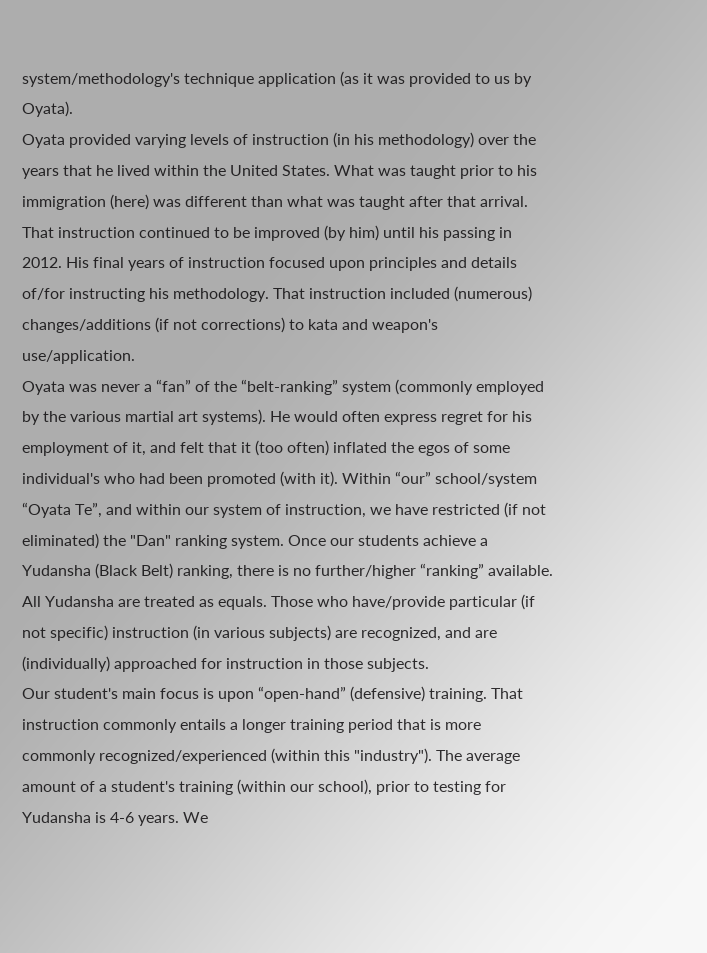system/methodology's technique application (as it was provided to us by Oyata).
Oyata provided varying levels of instruction (in his methodology) over the years that he lived within the United States. What was taught prior to his immigration (here) was different than what was taught after that arrival. That instruction continued to be improved (by him) until his passing in 2012. His final years of instruction focused upon principles and details of/for instructing his methodology. That instruction included (numerous) changes/additions (if not corrections) to kata and weapon's use/application.
Oyata was never a “fan” of the “belt-ranking” system (commonly employed by the various martial art systems). He would often express regret for his employment of it, and felt that it (too often) inflated the egos of some individual's who had been promoted (with it). Within “our” school/system “Oyata Te”, and within our system of instruction, we have restricted (if not eliminated) the "Dan" ranking system. Once our students achieve a Yudansha (Black Belt) ranking, there is no further/higher “ranking” available. All Yudansha are treated as equals. Those who have/provide particular (if not specific) instruction (in various subjects) are recognized, and are (individually) approached for instruction in those subjects.
Our student's main focus is upon “open-hand” (defensive) training. That instruction commonly entails a longer training period that is more commonly recognized/experienced (within this "industry"). The average amount of a student's training (within our school), prior to testing for Yudansha is 4-6 years. We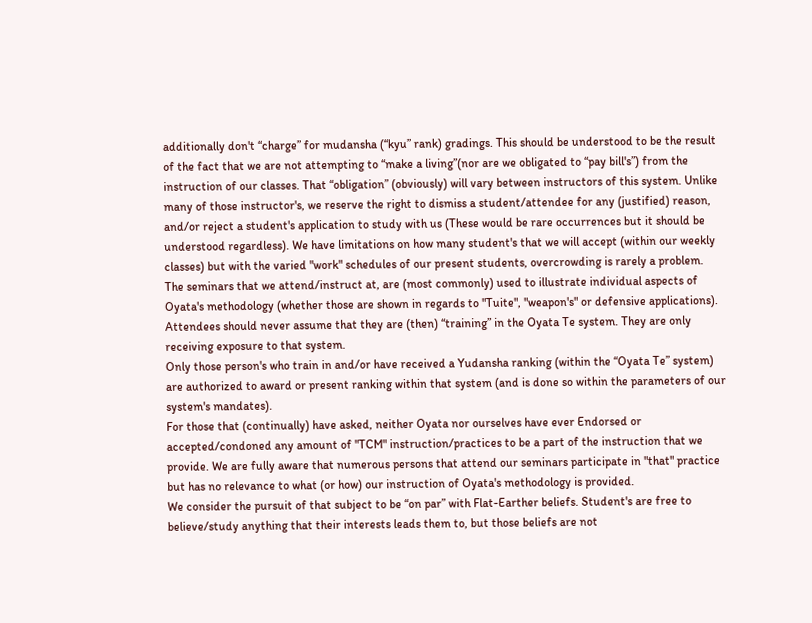additionally don't “charge” for mudansha (“kyu” rank) gradings. This should be understood to be the result of the fact that we are not attempting to “make a living”(nor are we obligated to “pay bill's”) from the instruction of our classes. That “obligation” (obviously) will vary between instructors of this system. Unlike many of those instructor's, we reserve the right to dismiss a student/attendee for any (justified) reason, and/or reject a student's application to study with us (These would be rare occurrences but it should be understood regardless). We have limitations on how many student's that we will accept (within our weekly classes) but with the varied "work" schedules of our present students, overcrowding is rarely a problem.
The seminars that we attend/instruct at, are (most commonly) used to illustrate individual aspects of Oyata's methodology (whether those are shown in regards to "Tuite", "weapon's" or defensive applications). Attendees should never assume that they are (then) “training” in the Oyata Te system. They are only receiving exposure to that system.
Only those person's who train in and/or have received a Yudansha ranking (within the “Oyata Te” system) are authorized to award or present ranking within that system (and is done so within the parameters of our system's mandates).
For those that (continually) have asked, neither Oyata nor ourselves have ever Endorsed or accepted/condoned any amount of "TCM" instruction/practices to be a part of the instruction that we provide. We are fully aware that numerous persons that attend our seminars participate in "that" practice but has no relevance to what (or how) our instruction of Oyata's methodology is provided.
We consider the pursuit of that subject to be “on par” with Flat-Earther beliefs. Student's are free to believe/study anything that their interests leads them to, but those beliefs are not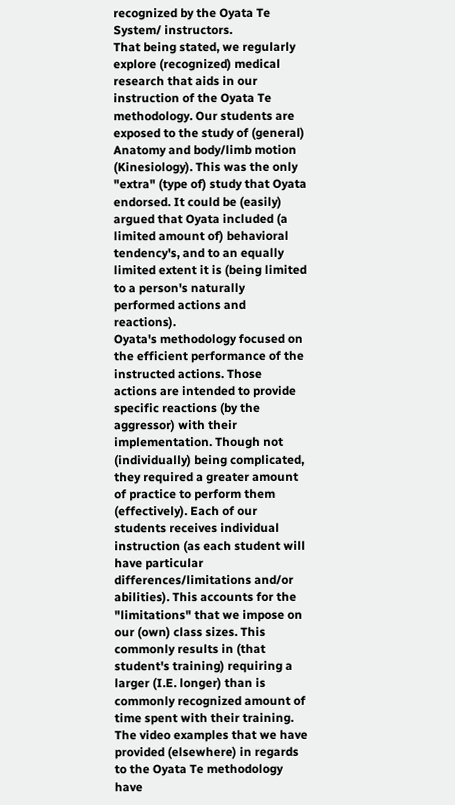recognized by the Oyata Te System/ instructors.
That being stated, we regularly explore (recognized) medical research that aids in our instruction of the Oyata Te methodology. Our students are exposed to the study of (general) Anatomy and body/limb motion (Kinesiology). This was the only "extra" (type of) study that Oyata endorsed. It could be (easily) argued that Oyata included (a limited amount of) behavioral tendency's, and to an equally limited extent it is (being limited to a person's naturally performed actions and reactions).
Oyata's methodology focused on the efficient performance of the instructed actions. Those actions are intended to provide specific reactions (by the aggressor) with their implementation. Though not (individually) being complicated, they required a greater amount of practice to perform them (effectively). Each of our students receives individual instruction (as each student will have particular differences/limitations and/or abilities). This accounts for the "limitations" that we impose on our (own) class sizes. This commonly results in (that student's training) requiring a larger (I.E. longer) than is commonly recognized amount of time spent with their training.
The video examples that we have provided (elsewhere) in regards to the Oyata Te methodology have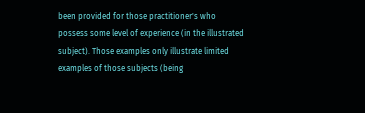been provided for those practitioner's who possess some level of experience (in the illustrated subject). Those examples only illustrate limited examples of those subjects (being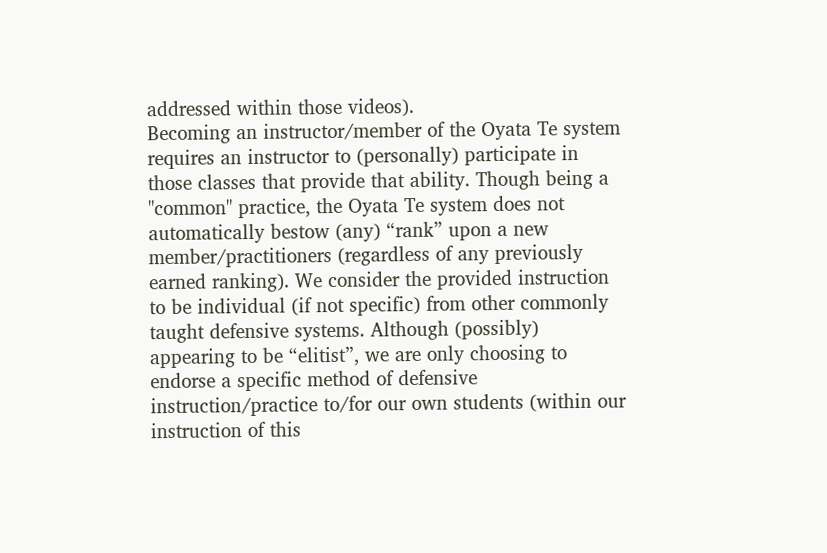addressed within those videos).
Becoming an instructor/member of the Oyata Te system requires an instructor to (personally) participate in those classes that provide that ability. Though being a "common" practice, the Oyata Te system does not automatically bestow (any) “rank” upon a new member/practitioners (regardless of any previously earned ranking). We consider the provided instruction to be individual (if not specific) from other commonly taught defensive systems. Although (possibly) appearing to be “elitist”, we are only choosing to endorse a specific method of defensive instruction/practice to/for our own students (within our instruction of this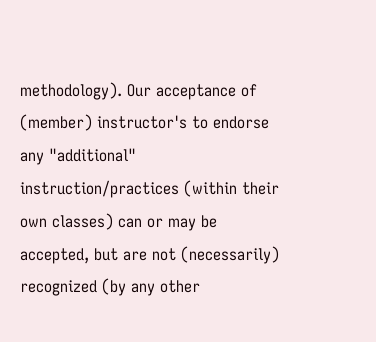methodology). Our acceptance of (member) instructor's to endorse any "additional" instruction/practices (within their own classes) can or may be accepted, but are not (necessarily) recognized (by any other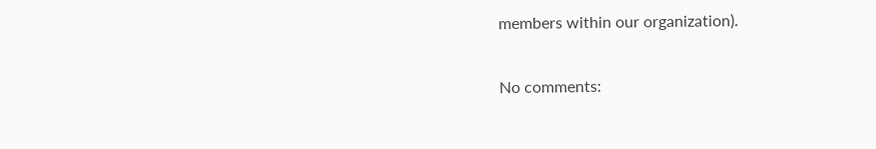members within our organization).

No comments: